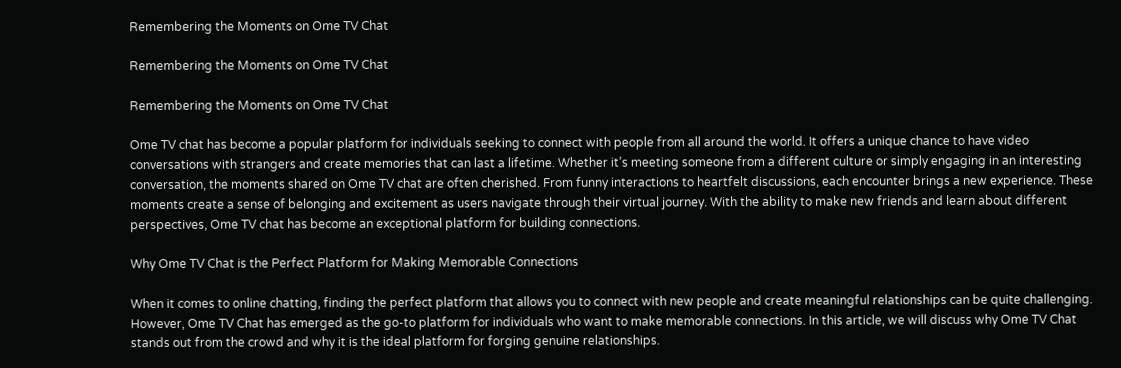Remembering the Moments on Ome TV Chat

Remembering the Moments on Ome TV Chat

Remembering the Moments on Ome TV Chat

Ome TV chat has become a popular platform for individuals seeking to connect with people from all around the world. It offers a unique chance to have video conversations with strangers and create memories that can last a lifetime. Whether it’s meeting someone from a different culture or simply engaging in an interesting conversation, the moments shared on Ome TV chat are often cherished. From funny interactions to heartfelt discussions, each encounter brings a new experience. These moments create a sense of belonging and excitement as users navigate through their virtual journey. With the ability to make new friends and learn about different perspectives, Ome TV chat has become an exceptional platform for building connections.

Why Ome TV Chat is the Perfect Platform for Making Memorable Connections

When it comes to online chatting, finding the perfect platform that allows you to connect with new people and create meaningful relationships can be quite challenging. However, Ome TV Chat has emerged as the go-to platform for individuals who want to make memorable connections. In this article, we will discuss why Ome TV Chat stands out from the crowd and why it is the ideal platform for forging genuine relationships.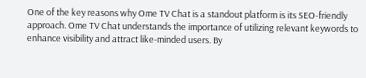One of the key reasons why Ome TV Chat is a standout platform is its SEO-friendly approach. Ome TV Chat understands the importance of utilizing relevant keywords to enhance visibility and attract like-minded users. By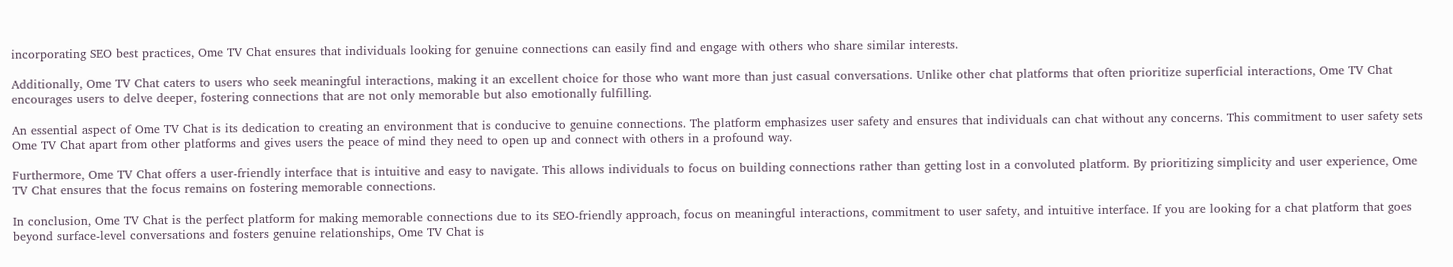incorporating SEO best practices, Ome TV Chat ensures that individuals looking for genuine connections can easily find and engage with others who share similar interests.

Additionally, Ome TV Chat caters to users who seek meaningful interactions, making it an excellent choice for those who want more than just casual conversations. Unlike other chat platforms that often prioritize superficial interactions, Ome TV Chat encourages users to delve deeper, fostering connections that are not only memorable but also emotionally fulfilling.

An essential aspect of Ome TV Chat is its dedication to creating an environment that is conducive to genuine connections. The platform emphasizes user safety and ensures that individuals can chat without any concerns. This commitment to user safety sets Ome TV Chat apart from other platforms and gives users the peace of mind they need to open up and connect with others in a profound way.

Furthermore, Ome TV Chat offers a user-friendly interface that is intuitive and easy to navigate. This allows individuals to focus on building connections rather than getting lost in a convoluted platform. By prioritizing simplicity and user experience, Ome TV Chat ensures that the focus remains on fostering memorable connections.

In conclusion, Ome TV Chat is the perfect platform for making memorable connections due to its SEO-friendly approach, focus on meaningful interactions, commitment to user safety, and intuitive interface. If you are looking for a chat platform that goes beyond surface-level conversations and fosters genuine relationships, Ome TV Chat is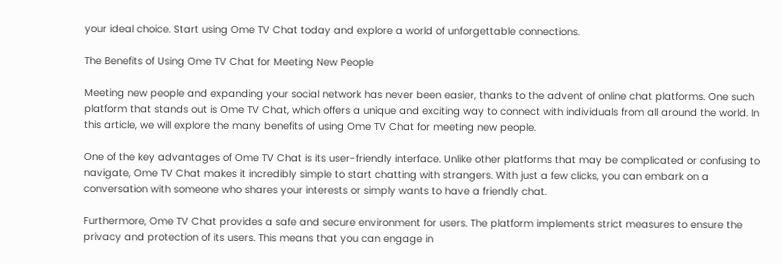your ideal choice. Start using Ome TV Chat today and explore a world of unforgettable connections.

The Benefits of Using Ome TV Chat for Meeting New People

Meeting new people and expanding your social network has never been easier, thanks to the advent of online chat platforms. One such platform that stands out is Ome TV Chat, which offers a unique and exciting way to connect with individuals from all around the world. In this article, we will explore the many benefits of using Ome TV Chat for meeting new people.

One of the key advantages of Ome TV Chat is its user-friendly interface. Unlike other platforms that may be complicated or confusing to navigate, Ome TV Chat makes it incredibly simple to start chatting with strangers. With just a few clicks, you can embark on a conversation with someone who shares your interests or simply wants to have a friendly chat.

Furthermore, Ome TV Chat provides a safe and secure environment for users. The platform implements strict measures to ensure the privacy and protection of its users. This means that you can engage in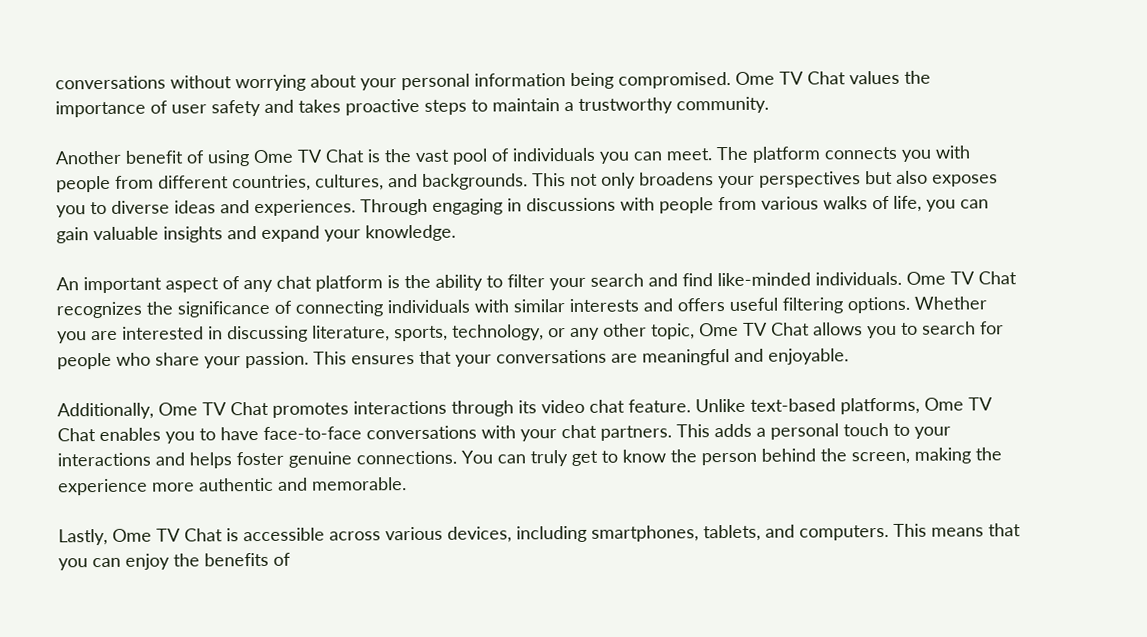conversations without worrying about your personal information being compromised. Ome TV Chat values the importance of user safety and takes proactive steps to maintain a trustworthy community.

Another benefit of using Ome TV Chat is the vast pool of individuals you can meet. The platform connects you with people from different countries, cultures, and backgrounds. This not only broadens your perspectives but also exposes you to diverse ideas and experiences. Through engaging in discussions with people from various walks of life, you can gain valuable insights and expand your knowledge.

An important aspect of any chat platform is the ability to filter your search and find like-minded individuals. Ome TV Chat recognizes the significance of connecting individuals with similar interests and offers useful filtering options. Whether you are interested in discussing literature, sports, technology, or any other topic, Ome TV Chat allows you to search for people who share your passion. This ensures that your conversations are meaningful and enjoyable.

Additionally, Ome TV Chat promotes interactions through its video chat feature. Unlike text-based platforms, Ome TV Chat enables you to have face-to-face conversations with your chat partners. This adds a personal touch to your interactions and helps foster genuine connections. You can truly get to know the person behind the screen, making the experience more authentic and memorable.

Lastly, Ome TV Chat is accessible across various devices, including smartphones, tablets, and computers. This means that you can enjoy the benefits of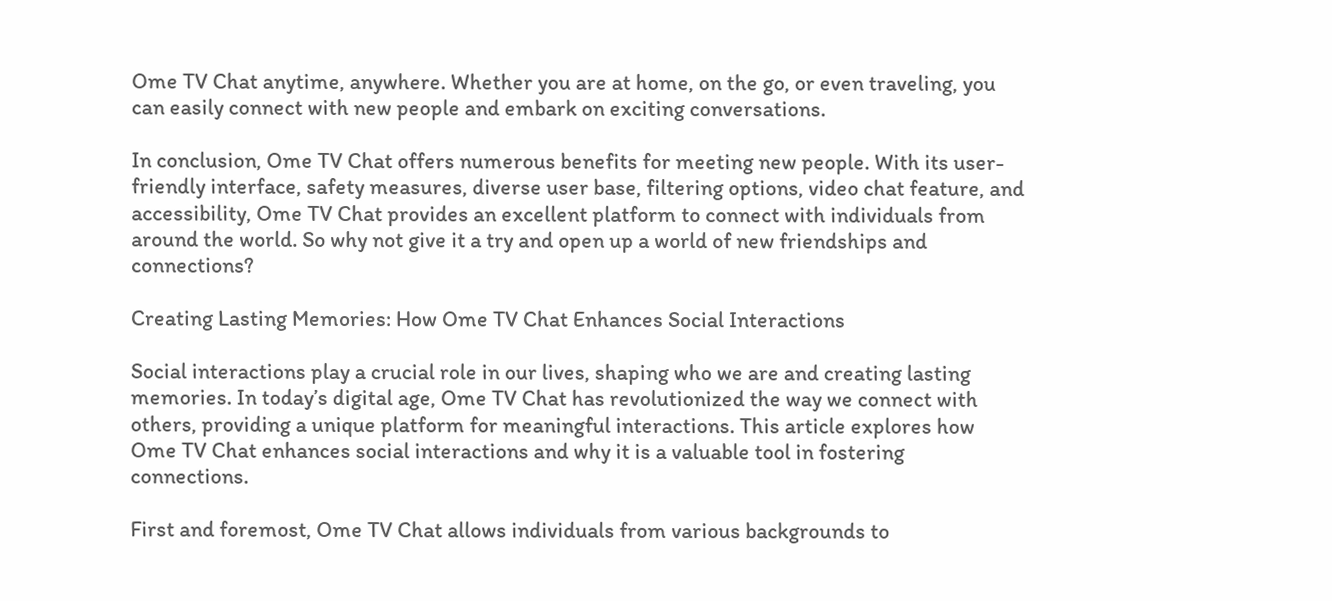Ome TV Chat anytime, anywhere. Whether you are at home, on the go, or even traveling, you can easily connect with new people and embark on exciting conversations.

In conclusion, Ome TV Chat offers numerous benefits for meeting new people. With its user-friendly interface, safety measures, diverse user base, filtering options, video chat feature, and accessibility, Ome TV Chat provides an excellent platform to connect with individuals from around the world. So why not give it a try and open up a world of new friendships and connections?

Creating Lasting Memories: How Ome TV Chat Enhances Social Interactions

Social interactions play a crucial role in our lives, shaping who we are and creating lasting memories. In today’s digital age, Ome TV Chat has revolutionized the way we connect with others, providing a unique platform for meaningful interactions. This article explores how Ome TV Chat enhances social interactions and why it is a valuable tool in fostering connections.

First and foremost, Ome TV Chat allows individuals from various backgrounds to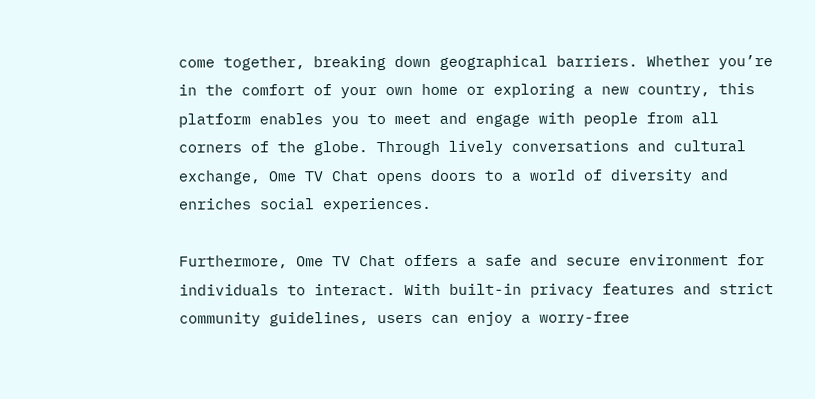come together, breaking down geographical barriers. Whether you’re in the comfort of your own home or exploring a new country, this platform enables you to meet and engage with people from all corners of the globe. Through lively conversations and cultural exchange, Ome TV Chat opens doors to a world of diversity and enriches social experiences.

Furthermore, Ome TV Chat offers a safe and secure environment for individuals to interact. With built-in privacy features and strict community guidelines, users can enjoy a worry-free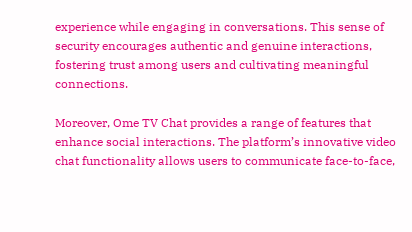experience while engaging in conversations. This sense of security encourages authentic and genuine interactions, fostering trust among users and cultivating meaningful connections.

Moreover, Ome TV Chat provides a range of features that enhance social interactions. The platform’s innovative video chat functionality allows users to communicate face-to-face,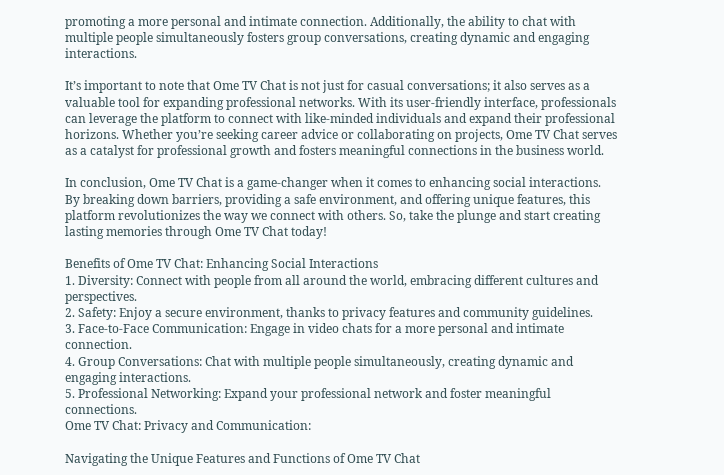promoting a more personal and intimate connection. Additionally, the ability to chat with multiple people simultaneously fosters group conversations, creating dynamic and engaging interactions.

It’s important to note that Ome TV Chat is not just for casual conversations; it also serves as a valuable tool for expanding professional networks. With its user-friendly interface, professionals can leverage the platform to connect with like-minded individuals and expand their professional horizons. Whether you’re seeking career advice or collaborating on projects, Ome TV Chat serves as a catalyst for professional growth and fosters meaningful connections in the business world.

In conclusion, Ome TV Chat is a game-changer when it comes to enhancing social interactions. By breaking down barriers, providing a safe environment, and offering unique features, this platform revolutionizes the way we connect with others. So, take the plunge and start creating lasting memories through Ome TV Chat today!

Benefits of Ome TV Chat: Enhancing Social Interactions
1. Diversity: Connect with people from all around the world, embracing different cultures and perspectives.
2. Safety: Enjoy a secure environment, thanks to privacy features and community guidelines.
3. Face-to-Face Communication: Engage in video chats for a more personal and intimate connection.
4. Group Conversations: Chat with multiple people simultaneously, creating dynamic and engaging interactions.
5. Professional Networking: Expand your professional network and foster meaningful connections.
Ome TV Chat: Privacy and Communication:

Navigating the Unique Features and Functions of Ome TV Chat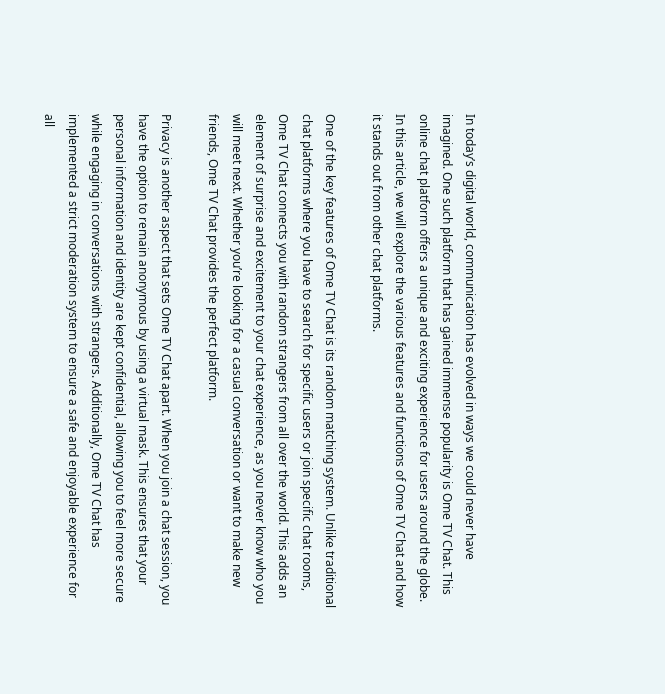In today’s digital world, communication has evolved in ways we could never have imagined. One such platform that has gained immense popularity is Ome TV Chat. This online chat platform offers a unique and exciting experience for users around the globe. In this article, we will explore the various features and functions of Ome TV Chat and how it stands out from other chat platforms.

One of the key features of Ome TV Chat is its random matching system. Unlike traditional chat platforms where you have to search for specific users or join specific chat rooms, Ome TV Chat connects you with random strangers from all over the world. This adds an element of surprise and excitement to your chat experience, as you never know who you will meet next. Whether you’re looking for a casual conversation or want to make new friends, Ome TV Chat provides the perfect platform.

Privacy is another aspect that sets Ome TV Chat apart. When you join a chat session, you have the option to remain anonymous by using a virtual mask. This ensures that your personal information and identity are kept confidential, allowing you to feel more secure while engaging in conversations with strangers. Additionally, Ome TV Chat has implemented a strict moderation system to ensure a safe and enjoyable experience for all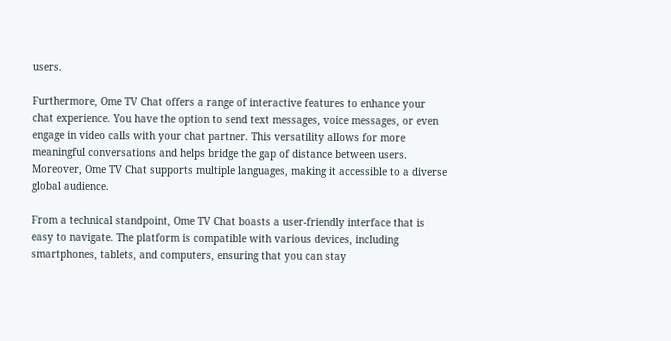users.

Furthermore, Ome TV Chat offers a range of interactive features to enhance your chat experience. You have the option to send text messages, voice messages, or even engage in video calls with your chat partner. This versatility allows for more meaningful conversations and helps bridge the gap of distance between users. Moreover, Ome TV Chat supports multiple languages, making it accessible to a diverse global audience.

From a technical standpoint, Ome TV Chat boasts a user-friendly interface that is easy to navigate. The platform is compatible with various devices, including smartphones, tablets, and computers, ensuring that you can stay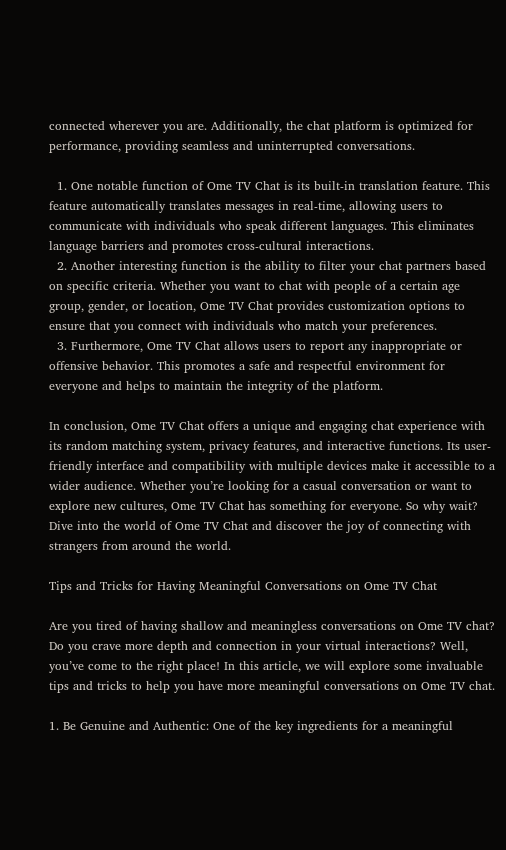connected wherever you are. Additionally, the chat platform is optimized for performance, providing seamless and uninterrupted conversations.

  1. One notable function of Ome TV Chat is its built-in translation feature. This feature automatically translates messages in real-time, allowing users to communicate with individuals who speak different languages. This eliminates language barriers and promotes cross-cultural interactions.
  2. Another interesting function is the ability to filter your chat partners based on specific criteria. Whether you want to chat with people of a certain age group, gender, or location, Ome TV Chat provides customization options to ensure that you connect with individuals who match your preferences.
  3. Furthermore, Ome TV Chat allows users to report any inappropriate or offensive behavior. This promotes a safe and respectful environment for everyone and helps to maintain the integrity of the platform.

In conclusion, Ome TV Chat offers a unique and engaging chat experience with its random matching system, privacy features, and interactive functions. Its user-friendly interface and compatibility with multiple devices make it accessible to a wider audience. Whether you’re looking for a casual conversation or want to explore new cultures, Ome TV Chat has something for everyone. So why wait? Dive into the world of Ome TV Chat and discover the joy of connecting with strangers from around the world.

Tips and Tricks for Having Meaningful Conversations on Ome TV Chat

Are you tired of having shallow and meaningless conversations on Ome TV chat? Do you crave more depth and connection in your virtual interactions? Well, you’ve come to the right place! In this article, we will explore some invaluable tips and tricks to help you have more meaningful conversations on Ome TV chat.

1. Be Genuine and Authentic: One of the key ingredients for a meaningful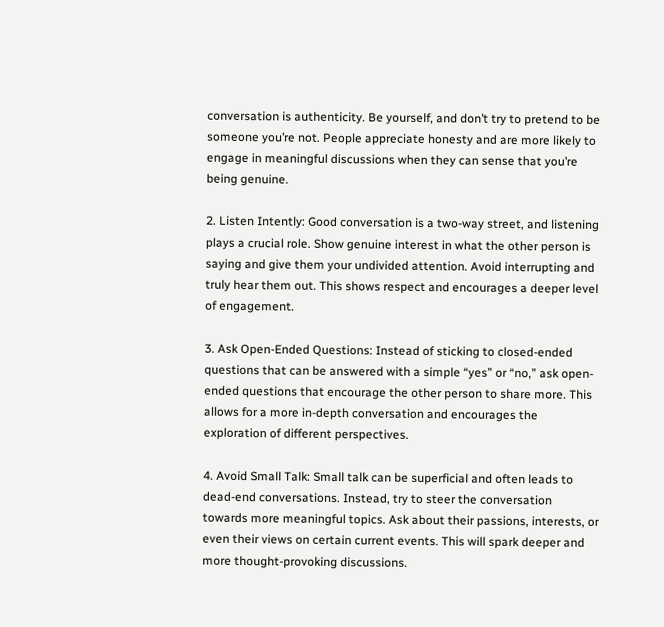conversation is authenticity. Be yourself, and don’t try to pretend to be someone you’re not. People appreciate honesty and are more likely to engage in meaningful discussions when they can sense that you’re being genuine.

2. Listen Intently: Good conversation is a two-way street, and listening plays a crucial role. Show genuine interest in what the other person is saying and give them your undivided attention. Avoid interrupting and truly hear them out. This shows respect and encourages a deeper level of engagement.

3. Ask Open-Ended Questions: Instead of sticking to closed-ended questions that can be answered with a simple “yes” or “no,” ask open-ended questions that encourage the other person to share more. This allows for a more in-depth conversation and encourages the exploration of different perspectives.

4. Avoid Small Talk: Small talk can be superficial and often leads to dead-end conversations. Instead, try to steer the conversation towards more meaningful topics. Ask about their passions, interests, or even their views on certain current events. This will spark deeper and more thought-provoking discussions.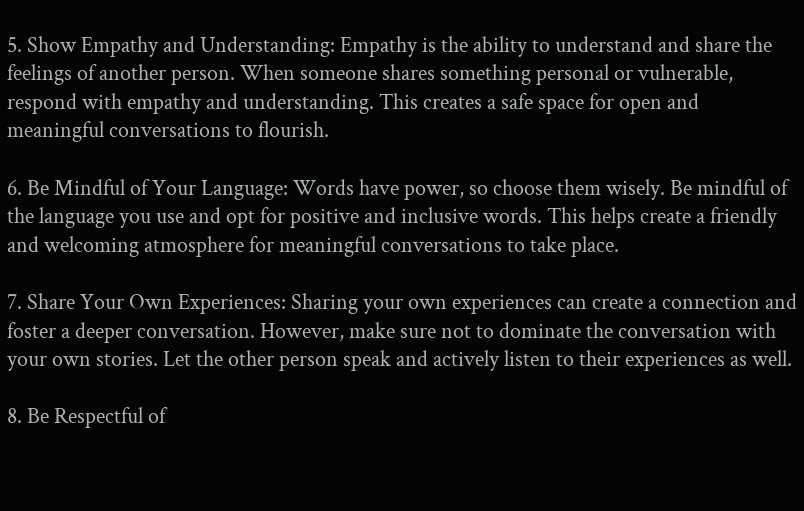5. Show Empathy and Understanding: Empathy is the ability to understand and share the feelings of another person. When someone shares something personal or vulnerable, respond with empathy and understanding. This creates a safe space for open and meaningful conversations to flourish.

6. Be Mindful of Your Language: Words have power, so choose them wisely. Be mindful of the language you use and opt for positive and inclusive words. This helps create a friendly and welcoming atmosphere for meaningful conversations to take place.

7. Share Your Own Experiences: Sharing your own experiences can create a connection and foster a deeper conversation. However, make sure not to dominate the conversation with your own stories. Let the other person speak and actively listen to their experiences as well.

8. Be Respectful of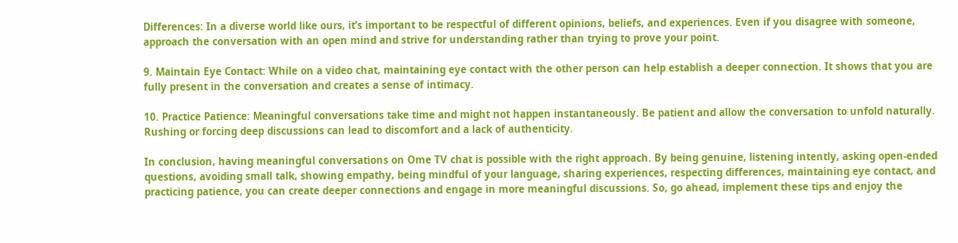Differences: In a diverse world like ours, it’s important to be respectful of different opinions, beliefs, and experiences. Even if you disagree with someone, approach the conversation with an open mind and strive for understanding rather than trying to prove your point.

9. Maintain Eye Contact: While on a video chat, maintaining eye contact with the other person can help establish a deeper connection. It shows that you are fully present in the conversation and creates a sense of intimacy.

10. Practice Patience: Meaningful conversations take time and might not happen instantaneously. Be patient and allow the conversation to unfold naturally. Rushing or forcing deep discussions can lead to discomfort and a lack of authenticity.

In conclusion, having meaningful conversations on Ome TV chat is possible with the right approach. By being genuine, listening intently, asking open-ended questions, avoiding small talk, showing empathy, being mindful of your language, sharing experiences, respecting differences, maintaining eye contact, and practicing patience, you can create deeper connections and engage in more meaningful discussions. So, go ahead, implement these tips and enjoy the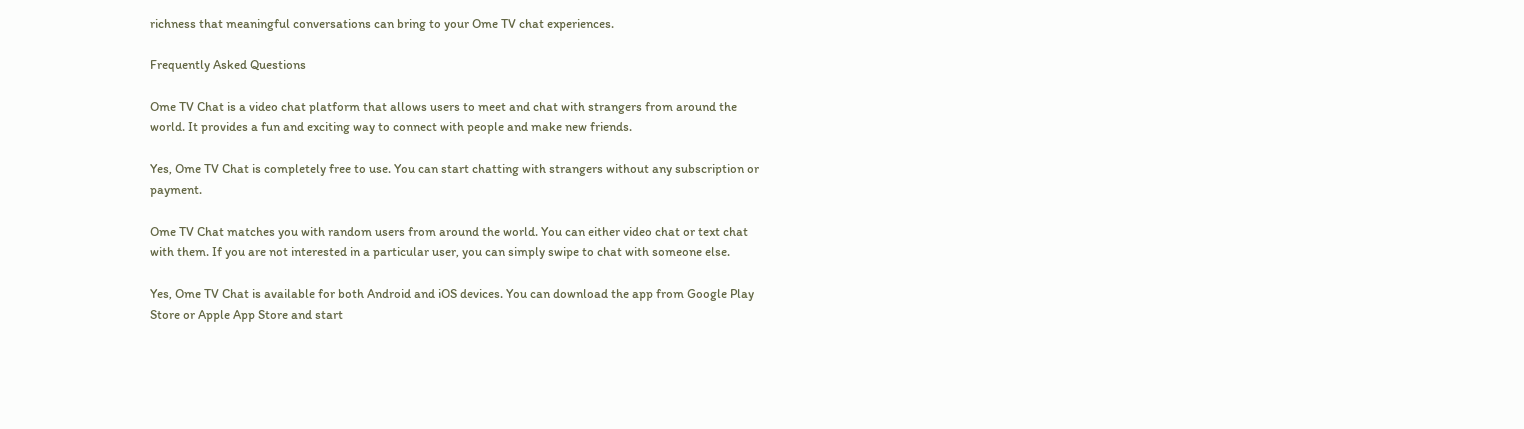richness that meaningful conversations can bring to your Ome TV chat experiences.

Frequently Asked Questions

Ome TV Chat is a video chat platform that allows users to meet and chat with strangers from around the world. It provides a fun and exciting way to connect with people and make new friends.

Yes, Ome TV Chat is completely free to use. You can start chatting with strangers without any subscription or payment.

Ome TV Chat matches you with random users from around the world. You can either video chat or text chat with them. If you are not interested in a particular user, you can simply swipe to chat with someone else.

Yes, Ome TV Chat is available for both Android and iOS devices. You can download the app from Google Play Store or Apple App Store and start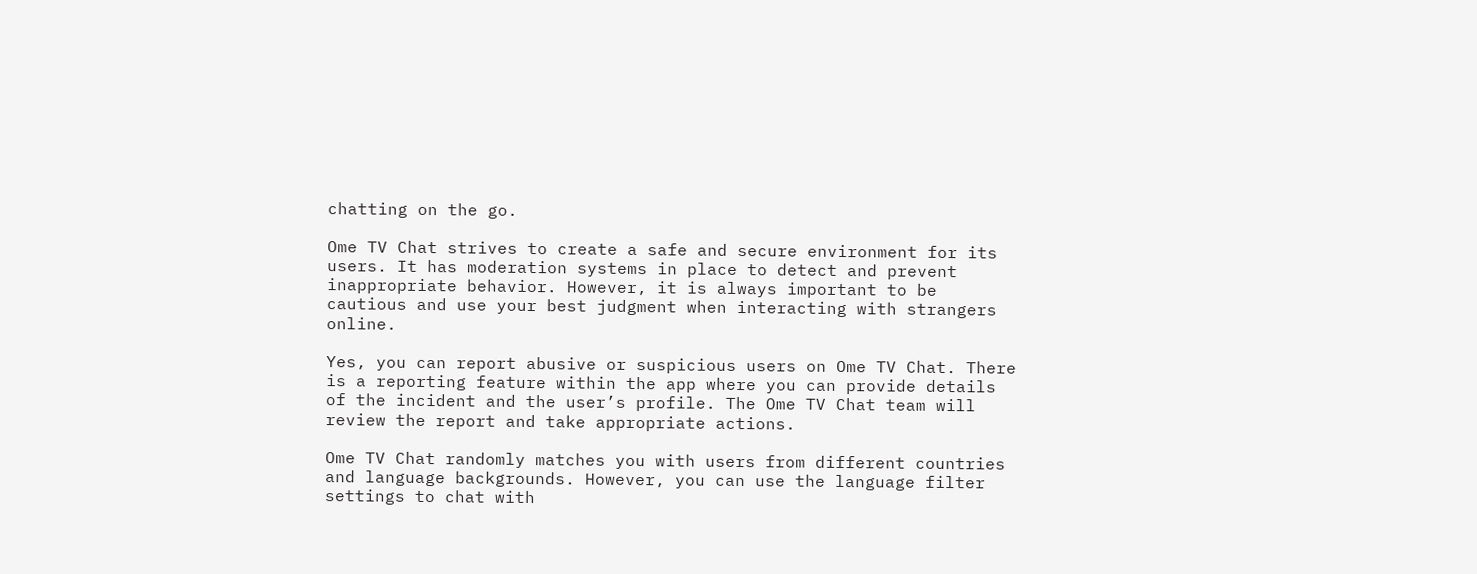chatting on the go.

Ome TV Chat strives to create a safe and secure environment for its users. It has moderation systems in place to detect and prevent inappropriate behavior. However, it is always important to be cautious and use your best judgment when interacting with strangers online.

Yes, you can report abusive or suspicious users on Ome TV Chat. There is a reporting feature within the app where you can provide details of the incident and the user’s profile. The Ome TV Chat team will review the report and take appropriate actions.

Ome TV Chat randomly matches you with users from different countries and language backgrounds. However, you can use the language filter settings to chat with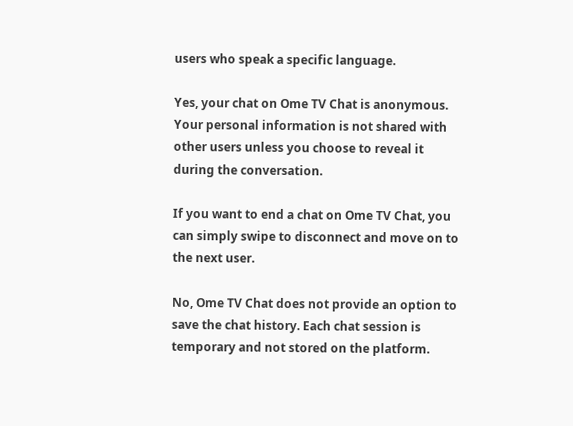users who speak a specific language.

Yes, your chat on Ome TV Chat is anonymous. Your personal information is not shared with other users unless you choose to reveal it during the conversation.

If you want to end a chat on Ome TV Chat, you can simply swipe to disconnect and move on to the next user.

No, Ome TV Chat does not provide an option to save the chat history. Each chat session is temporary and not stored on the platform.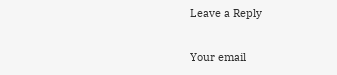Leave a Reply

Your email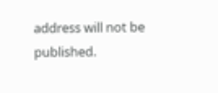address will not be published.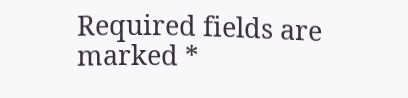Required fields are marked *